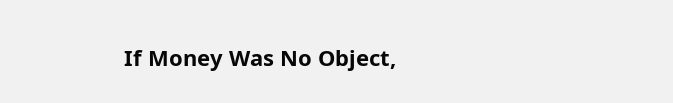If Money Was No Object,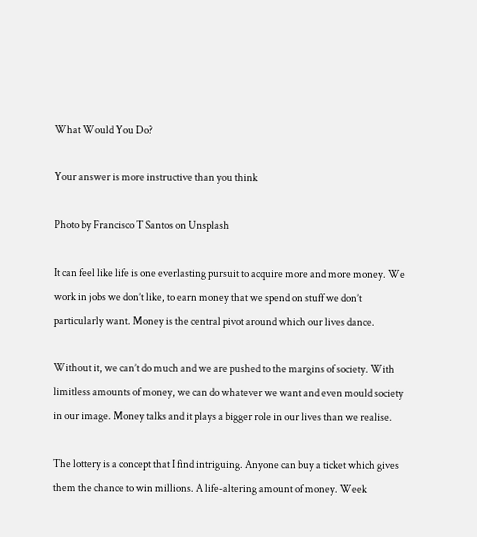What Would You Do?

Your answer is more instructive than you think

Photo by Francisco T Santos on Unsplash

It can feel like life is one everlasting pursuit to acquire more and more money. We work in jobs we don’t like, to earn money that we spend on stuff we don’t particularly want. Money is the central pivot around which our lives dance.

Without it, we can’t do much and we are pushed to the margins of society. With limitless amounts of money, we can do whatever we want and even mould society in our image. Money talks and it plays a bigger role in our lives than we realise.

The lottery is a concept that I find intriguing. Anyone can buy a ticket which gives them the chance to win millions. A life-altering amount of money. Week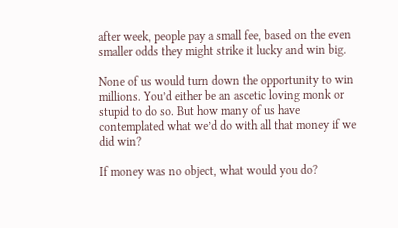after week, people pay a small fee, based on the even smaller odds they might strike it lucky and win big.

None of us would turn down the opportunity to win millions. You’d either be an ascetic loving monk or stupid to do so. But how many of us have contemplated what we’d do with all that money if we did win?

If money was no object, what would you do?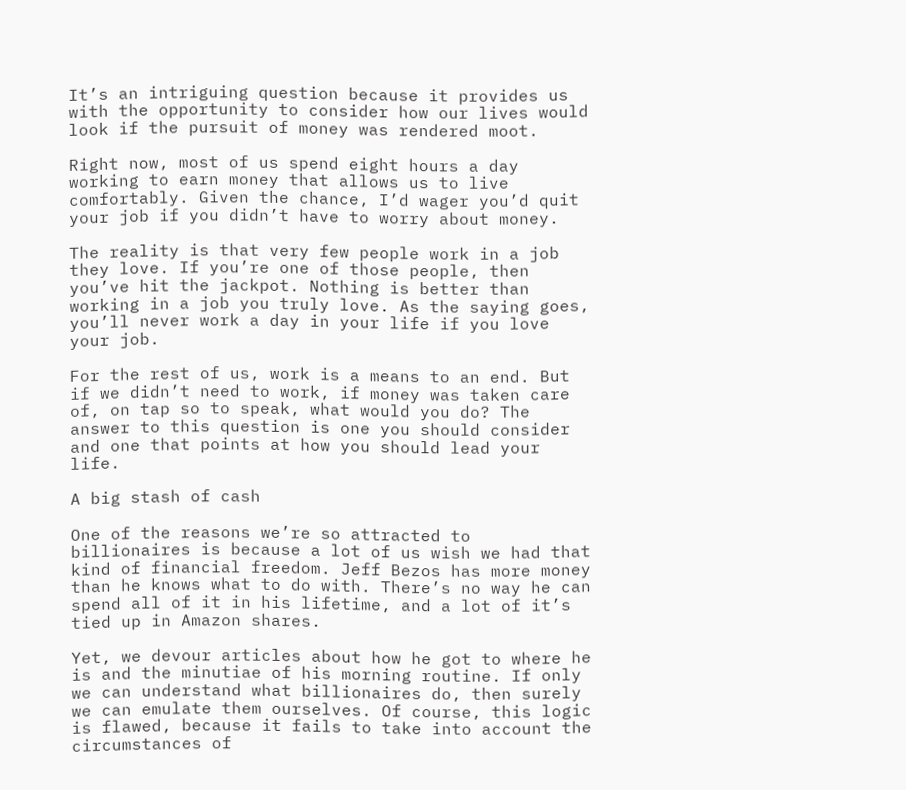It’s an intriguing question because it provides us with the opportunity to consider how our lives would look if the pursuit of money was rendered moot.

Right now, most of us spend eight hours a day working to earn money that allows us to live comfortably. Given the chance, I’d wager you’d quit your job if you didn’t have to worry about money.

The reality is that very few people work in a job they love. If you’re one of those people, then you’ve hit the jackpot. Nothing is better than working in a job you truly love. As the saying goes, you’ll never work a day in your life if you love your job.

For the rest of us, work is a means to an end. But if we didn’t need to work, if money was taken care of, on tap so to speak, what would you do? The answer to this question is one you should consider and one that points at how you should lead your life.

A big stash of cash

One of the reasons we’re so attracted to billionaires is because a lot of us wish we had that kind of financial freedom. Jeff Bezos has more money than he knows what to do with. There’s no way he can spend all of it in his lifetime, and a lot of it’s tied up in Amazon shares.

Yet, we devour articles about how he got to where he is and the minutiae of his morning routine. If only we can understand what billionaires do, then surely we can emulate them ourselves. Of course, this logic is flawed, because it fails to take into account the circumstances of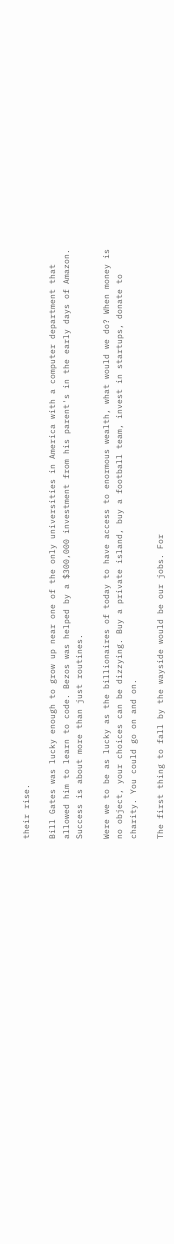their rise.

Bill Gates was lucky enough to grow up near one of the only universities in America with a computer department that allowed him to learn to code. Bezos was helped by a $300,000 investment from his parent's in the early days of Amazon. Success is about more than just routines.

Were we to be as lucky as the billionaires of today to have access to enormous wealth, what would we do? When money is no object, your choices can be dizzying. Buy a private island, buy a football team, invest in startups, donate to charity. You could go on and on.

The first thing to fall by the wayside would be our jobs. For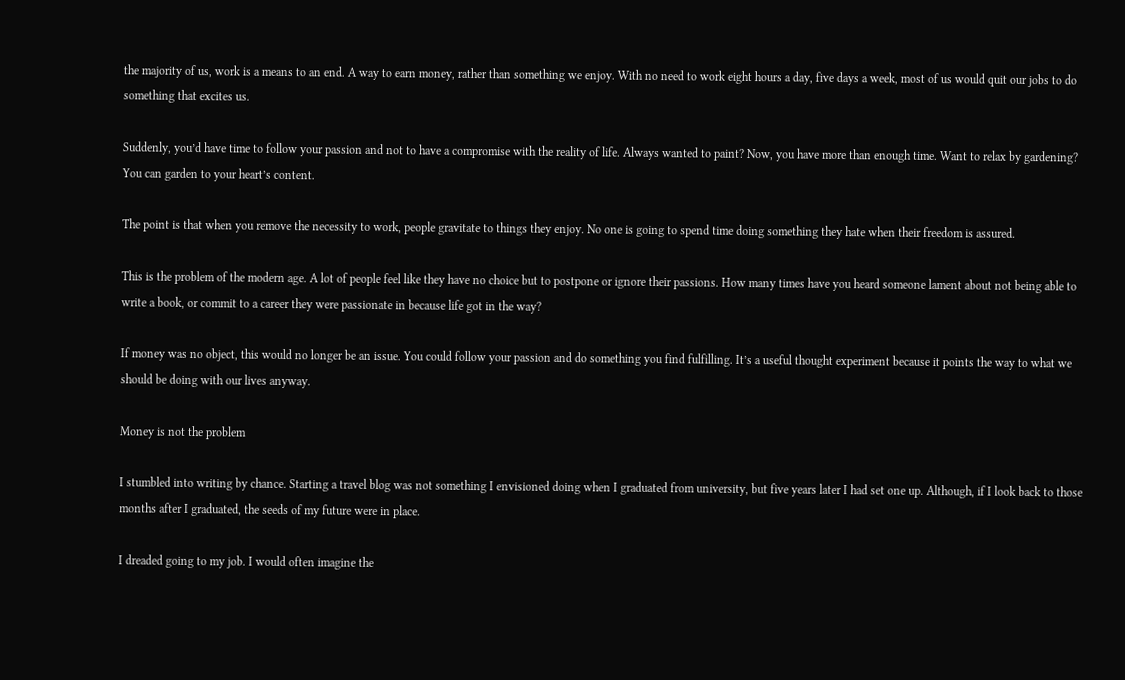the majority of us, work is a means to an end. A way to earn money, rather than something we enjoy. With no need to work eight hours a day, five days a week, most of us would quit our jobs to do something that excites us.

Suddenly, you’d have time to follow your passion and not to have a compromise with the reality of life. Always wanted to paint? Now, you have more than enough time. Want to relax by gardening? You can garden to your heart’s content.

The point is that when you remove the necessity to work, people gravitate to things they enjoy. No one is going to spend time doing something they hate when their freedom is assured.

This is the problem of the modern age. A lot of people feel like they have no choice but to postpone or ignore their passions. How many times have you heard someone lament about not being able to write a book, or commit to a career they were passionate in because life got in the way?

If money was no object, this would no longer be an issue. You could follow your passion and do something you find fulfilling. It’s a useful thought experiment because it points the way to what we should be doing with our lives anyway.

Money is not the problem

I stumbled into writing by chance. Starting a travel blog was not something I envisioned doing when I graduated from university, but five years later I had set one up. Although, if I look back to those months after I graduated, the seeds of my future were in place.

I dreaded going to my job. I would often imagine the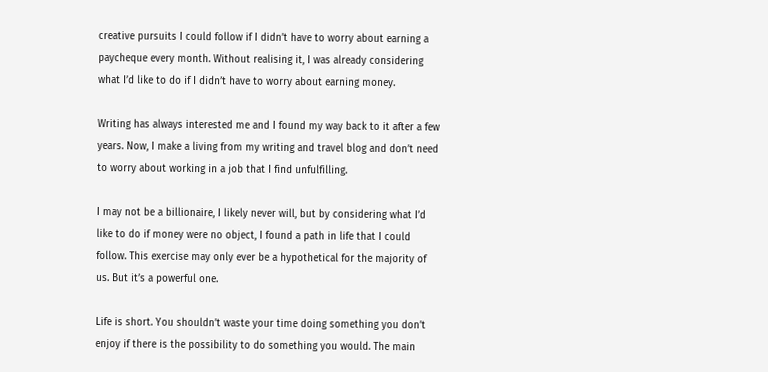creative pursuits I could follow if I didn’t have to worry about earning a paycheque every month. Without realising it, I was already considering what I’d like to do if I didn’t have to worry about earning money.

Writing has always interested me and I found my way back to it after a few years. Now, I make a living from my writing and travel blog and don’t need to worry about working in a job that I find unfulfilling.

I may not be a billionaire, I likely never will, but by considering what I’d like to do if money were no object, I found a path in life that I could follow. This exercise may only ever be a hypothetical for the majority of us. But it’s a powerful one.

Life is short. You shouldn’t waste your time doing something you don’t enjoy if there is the possibility to do something you would. The main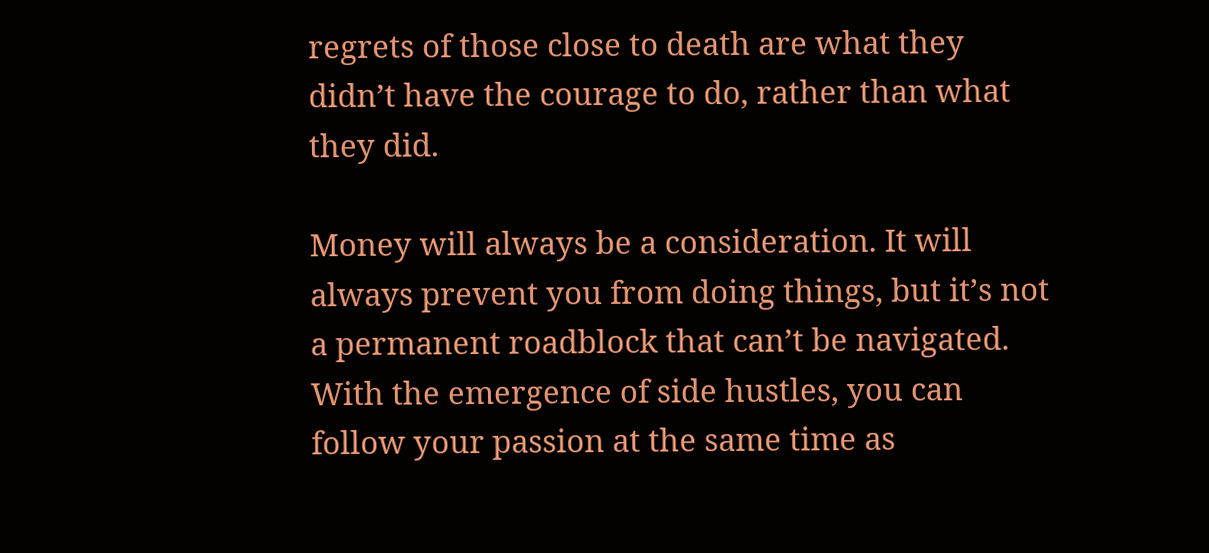regrets of those close to death are what they didn’t have the courage to do, rather than what they did.

Money will always be a consideration. It will always prevent you from doing things, but it’s not a permanent roadblock that can’t be navigated. With the emergence of side hustles, you can follow your passion at the same time as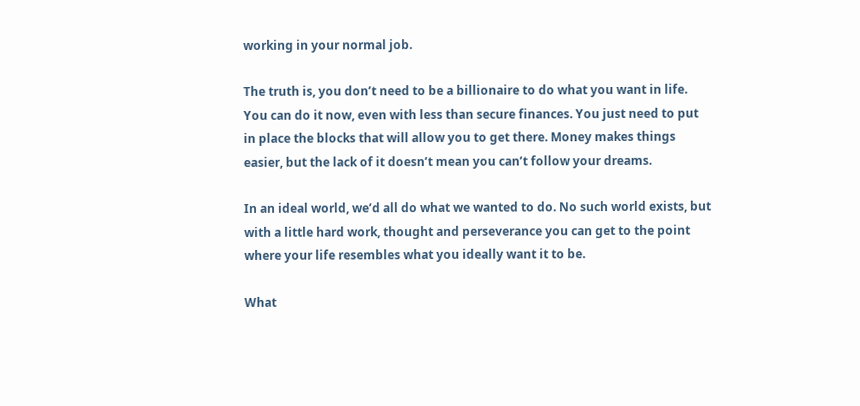working in your normal job.

The truth is, you don’t need to be a billionaire to do what you want in life. You can do it now, even with less than secure finances. You just need to put in place the blocks that will allow you to get there. Money makes things easier, but the lack of it doesn’t mean you can’t follow your dreams.

In an ideal world, we’d all do what we wanted to do. No such world exists, but with a little hard work, thought and perseverance you can get to the point where your life resembles what you ideally want it to be.

What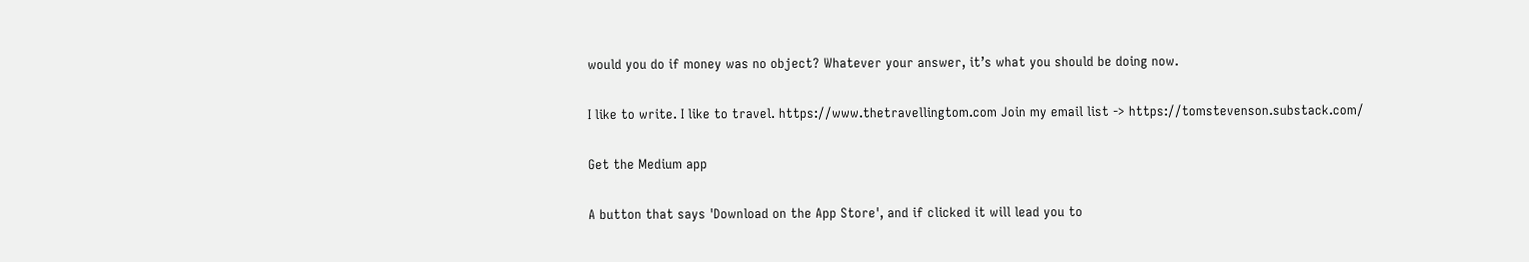would you do if money was no object? Whatever your answer, it’s what you should be doing now.

I like to write. I like to travel. https://www.thetravellingtom.com Join my email list -> https://tomstevenson.substack.com/

Get the Medium app

A button that says 'Download on the App Store', and if clicked it will lead you to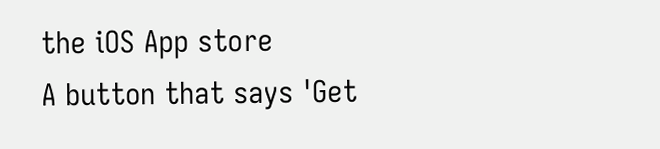the iOS App store
A button that says 'Get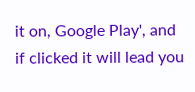it on, Google Play', and if clicked it will lead you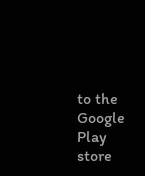to the Google Play store